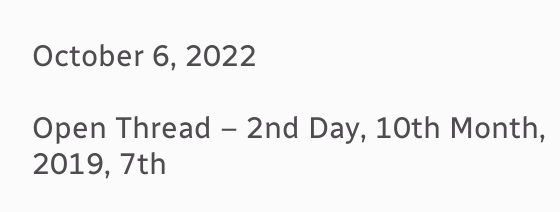October 6, 2022

Open Thread – 2nd Day, 10th Month, 2019, 7th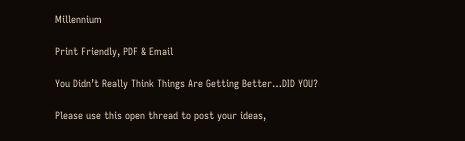Millennium

Print Friendly, PDF & Email

You Didn’t Really Think Things Are Getting Better…DID YOU?

Please use this open thread to post your ideas,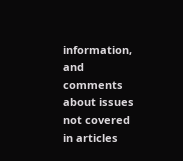information, and comments about issues not covered in articles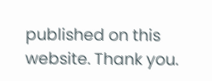published on this website. Thank you.